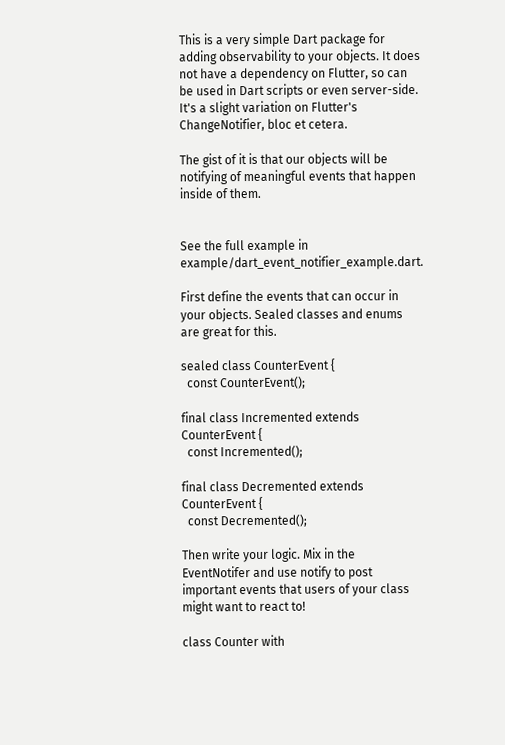This is a very simple Dart package for adding observability to your objects. It does not have a dependency on Flutter, so can be used in Dart scripts or even server-side. It's a slight variation on Flutter's ChangeNotifier, bloc et cetera.

The gist of it is that our objects will be notifying of meaningful events that happen inside of them.


See the full example in example/dart_event_notifier_example.dart.

First define the events that can occur in your objects. Sealed classes and enums are great for this.

sealed class CounterEvent {
  const CounterEvent();

final class Incremented extends CounterEvent {
  const Incremented();

final class Decremented extends CounterEvent {
  const Decremented();

Then write your logic. Mix in the EventNotifer and use notify to post important events that users of your class might want to react to!

class Counter with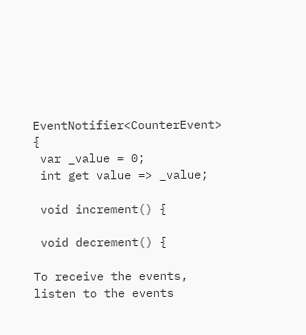EventNotifier<CounterEvent> {
 var _value = 0;
 int get value => _value;

 void increment() {

 void decrement() {

To receive the events, listen to the events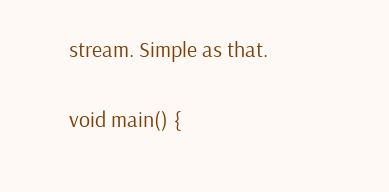stream. Simple as that.

void main() {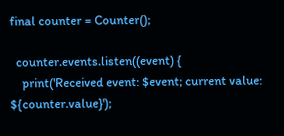final counter = Counter();

  counter.events.listen((event) {
    print('Received event: $event; current value: ${counter.value}');